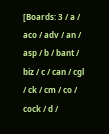[Boards: 3 / a / aco / adv / an / asp / b / bant / biz / c / can / cgl / ck / cm / co / cock / d /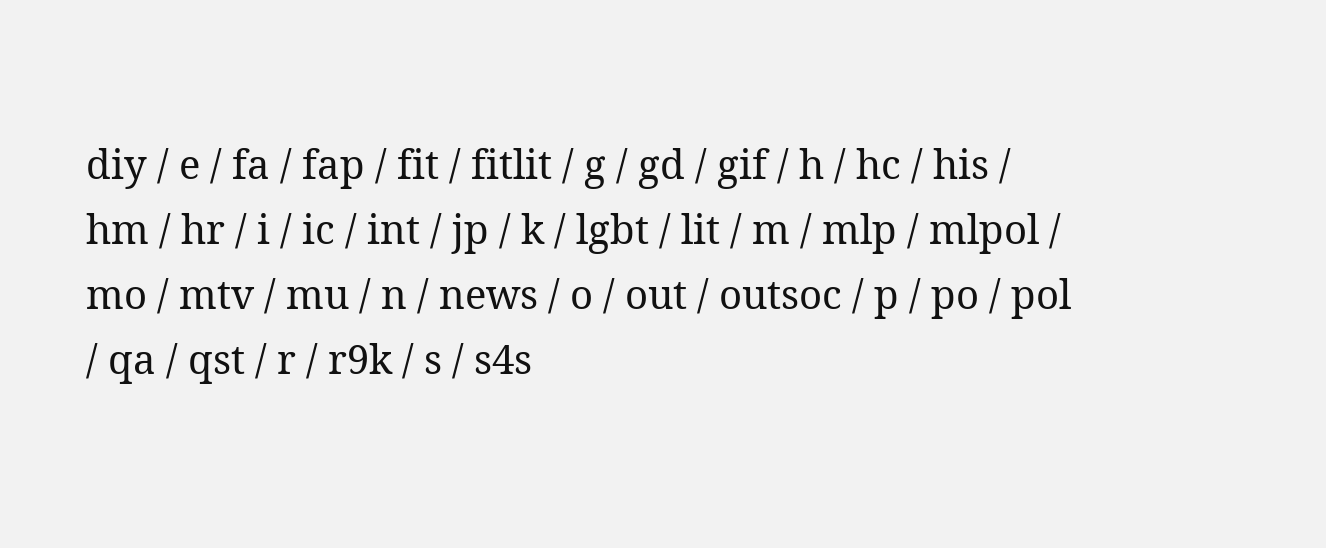diy / e / fa / fap / fit / fitlit / g / gd / gif / h / hc / his / hm / hr / i / ic / int / jp / k / lgbt / lit / m / mlp / mlpol / mo / mtv / mu / n / news / o / out / outsoc / p / po / pol / qa / qst / r / r9k / s / s4s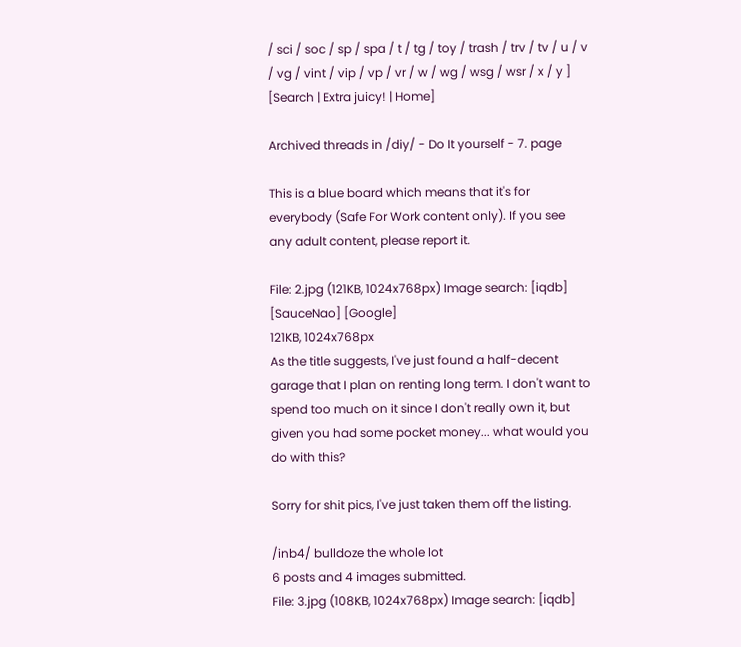/ sci / soc / sp / spa / t / tg / toy / trash / trv / tv / u / v / vg / vint / vip / vp / vr / w / wg / wsg / wsr / x / y ] [Search | Extra juicy! | Home]

Archived threads in /diy/ - Do It yourself - 7. page

This is a blue board which means that it's for everybody (Safe For Work content only). If you see any adult content, please report it.

File: 2.jpg (121KB, 1024x768px) Image search: [iqdb] [SauceNao] [Google]
121KB, 1024x768px
As the title suggests, I've just found a half-decent garage that I plan on renting long term. I don't want to spend too much on it since I don't really own it, but given you had some pocket money... what would you do with this?

Sorry for shit pics, I've just taken them off the listing.

/inb4/ bulldoze the whole lot
6 posts and 4 images submitted.
File: 3.jpg (108KB, 1024x768px) Image search: [iqdb]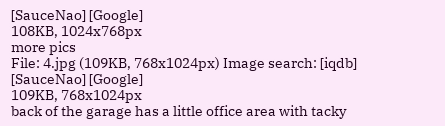[SauceNao] [Google]
108KB, 1024x768px
more pics
File: 4.jpg (109KB, 768x1024px) Image search: [iqdb] [SauceNao] [Google]
109KB, 768x1024px
back of the garage has a little office area with tacky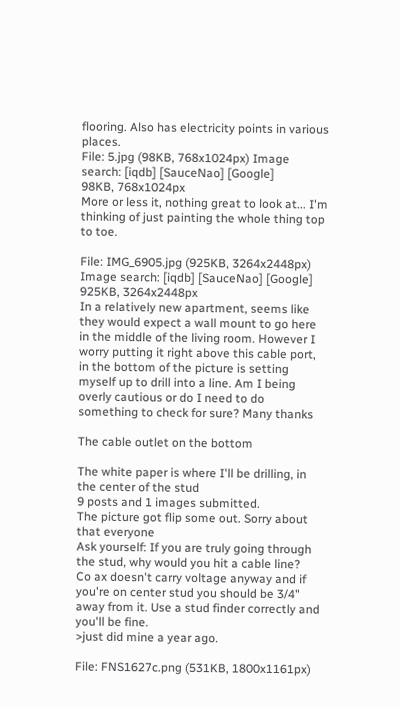flooring. Also has electricity points in various places.
File: 5.jpg (98KB, 768x1024px) Image search: [iqdb] [SauceNao] [Google]
98KB, 768x1024px
More or less it, nothing great to look at... I'm thinking of just painting the whole thing top to toe.

File: IMG_6905.jpg (925KB, 3264x2448px) Image search: [iqdb] [SauceNao] [Google]
925KB, 3264x2448px
In a relatively new apartment, seems like they would expect a wall mount to go here in the middle of the living room. However I worry putting it right above this cable port, in the bottom of the picture is setting myself up to drill into a line. Am I being overly cautious or do I need to do something to check for sure? Many thanks

The cable outlet on the bottom

The white paper is where I'll be drilling, in the center of the stud
9 posts and 1 images submitted.
The picture got flip some out. Sorry about that everyone
Ask yourself: If you are truly going through the stud, why would you hit a cable line?
Co ax doesn't carry voltage anyway and if you're on center stud you should be 3/4" away from it. Use a stud finder correctly and you'll be fine.
>just did mine a year ago.

File: FNS1627c.png (531KB, 1800x1161px)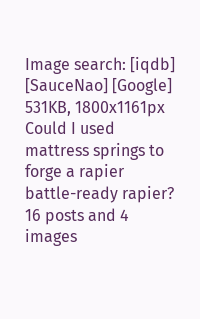Image search: [iqdb] [SauceNao] [Google]
531KB, 1800x1161px
Could I used mattress springs to forge a rapier battle-ready rapier?
16 posts and 4 images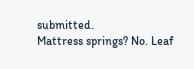submitted.
Mattress springs? No. Leaf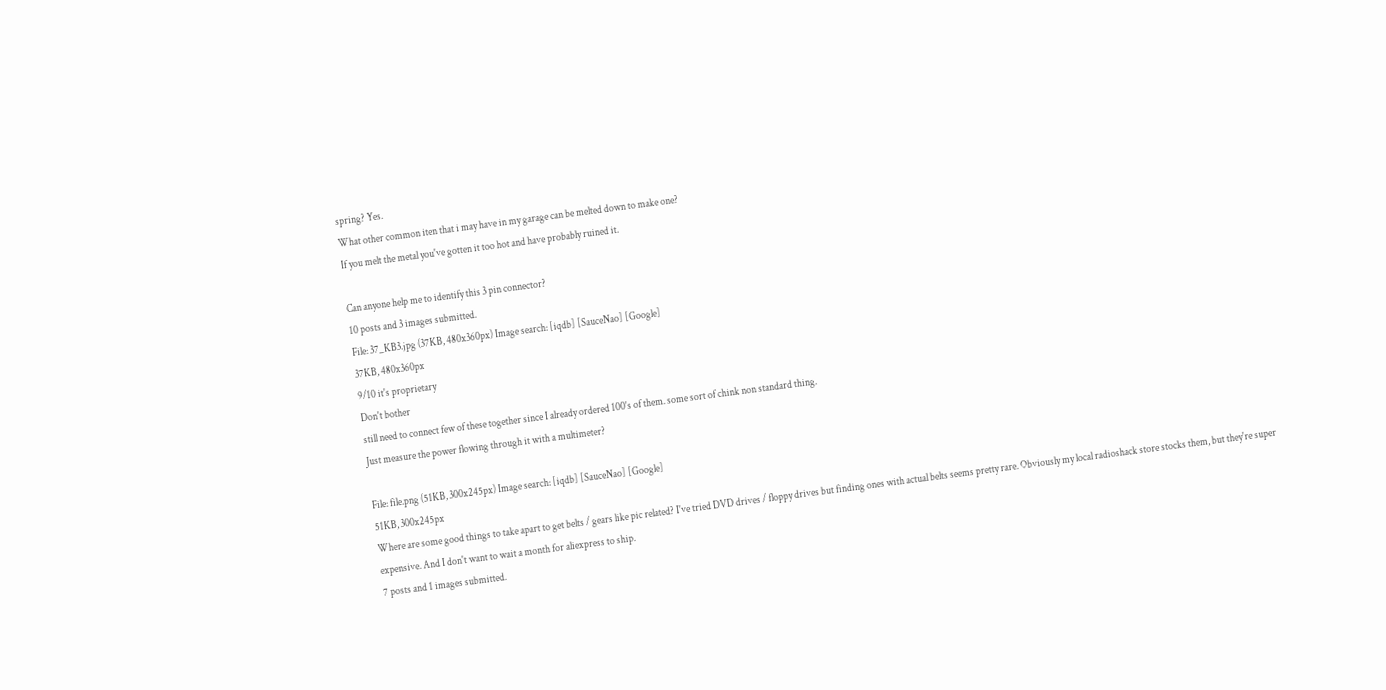spring? Yes.
What other common iten that i may have in my garage can be melted down to make one?
If you melt the metal you've gotten it too hot and have probably ruined it.

Can anyone help me to identify this 3 pin connector?
10 posts and 3 images submitted.
File: 37_KB3.jpg (37KB, 480x360px) Image search: [iqdb] [SauceNao] [Google]
37KB, 480x360px
9/10 it's proprietary
Don't bother
still need to connect few of these together since I already ordered 100's of them. some sort of chink non standard thing.
Just measure the power flowing through it with a multimeter?

File: file.png (51KB, 300x245px) Image search: [iqdb] [SauceNao] [Google]
51KB, 300x245px
Where are some good things to take apart to get belts / gears like pic related? I've tried DVD drives / floppy drives but finding ones with actual belts seems pretty rare. Obviously my local radioshack store stocks them, but they're super expensive. And I don't want to wait a month for aliexpress to ship.
7 posts and 1 images submitted.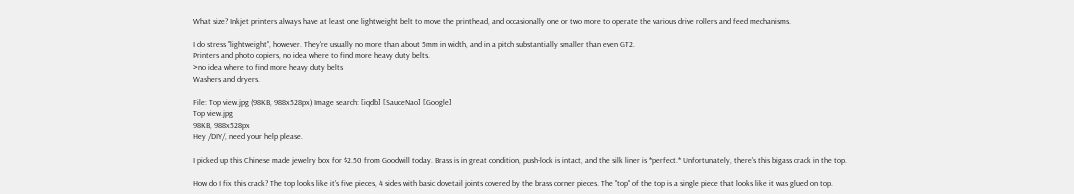What size? Inkjet printers always have at least one lightweight belt to move the printhead, and occasionally one or two more to operate the various drive rollers and feed mechanisms.

I do stress "lightweight", however. They're usually no more than about 5mm in width, and in a pitch substantially smaller than even GT2.
Printers and photo copiers, no idea where to find more heavy duty belts.
>no idea where to find more heavy duty belts
Washers and dryers.

File: Top view.jpg (98KB, 988x528px) Image search: [iqdb] [SauceNao] [Google]
Top view.jpg
98KB, 988x528px
Hey /DIY/, need your help please.

I picked up this Chinese made jewelry box for $2.50 from Goodwill today. Brass is in great condition, push-lock is intact, and the silk liner is *perfect.* Unfortunately, there's this bigass crack in the top.

How do I fix this crack? The top looks like it's five pieces, 4 sides with basic dovetail joints covered by the brass corner pieces. The "top" of the top is a single piece that looks like it was glued on top.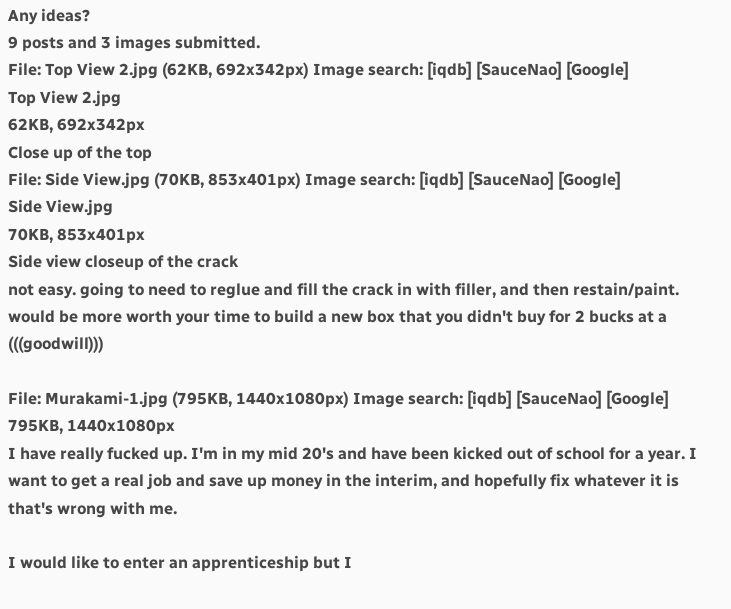Any ideas?
9 posts and 3 images submitted.
File: Top View 2.jpg (62KB, 692x342px) Image search: [iqdb] [SauceNao] [Google]
Top View 2.jpg
62KB, 692x342px
Close up of the top
File: Side View.jpg (70KB, 853x401px) Image search: [iqdb] [SauceNao] [Google]
Side View.jpg
70KB, 853x401px
Side view closeup of the crack
not easy. going to need to reglue and fill the crack in with filler, and then restain/paint. would be more worth your time to build a new box that you didn't buy for 2 bucks at a (((goodwill)))

File: Murakami-1.jpg (795KB, 1440x1080px) Image search: [iqdb] [SauceNao] [Google]
795KB, 1440x1080px
I have really fucked up. I'm in my mid 20's and have been kicked out of school for a year. I want to get a real job and save up money in the interim, and hopefully fix whatever it is that's wrong with me.

I would like to enter an apprenticeship but I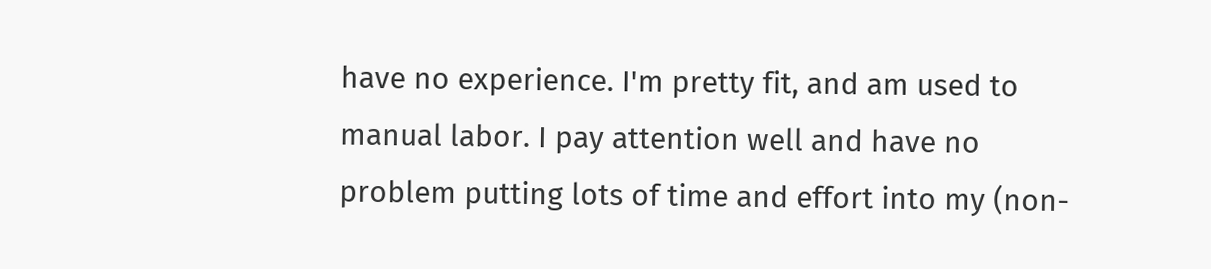have no experience. I'm pretty fit, and am used to manual labor. I pay attention well and have no problem putting lots of time and effort into my (non-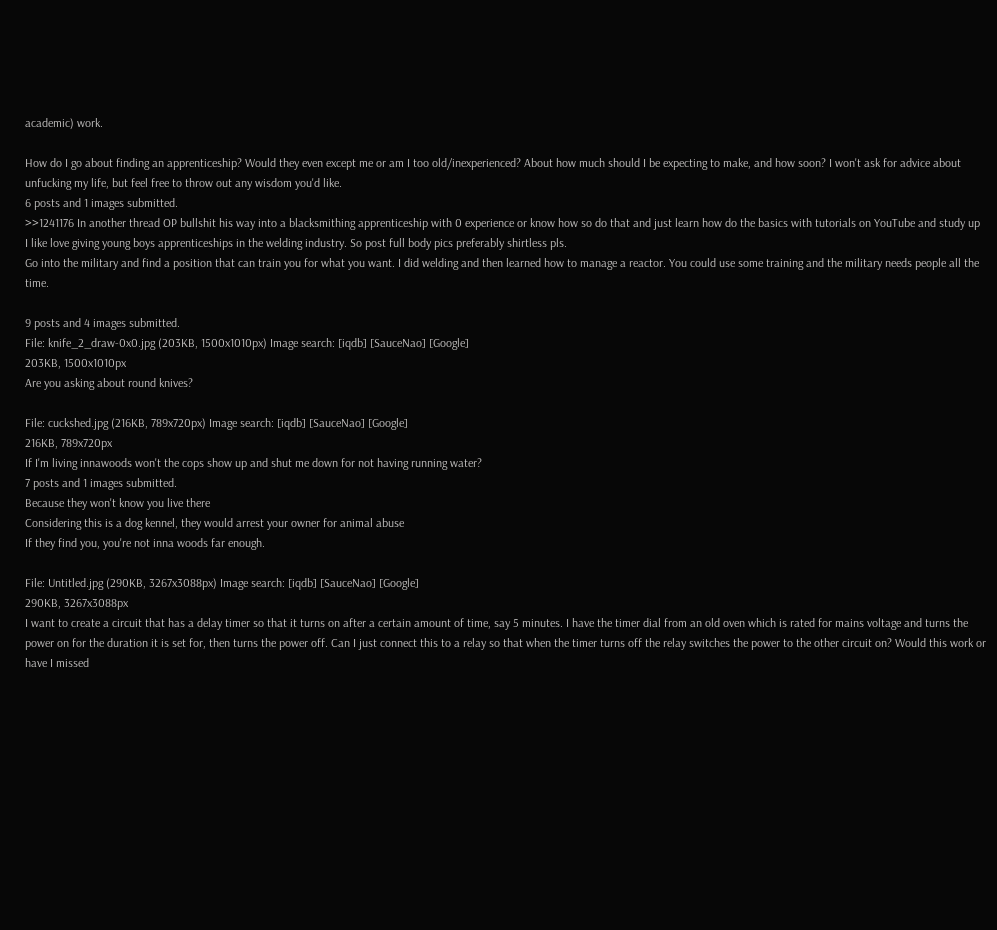academic) work.

How do I go about finding an apprenticeship? Would they even except me or am I too old/inexperienced? About how much should I be expecting to make, and how soon? I won't ask for advice about unfucking my life, but feel free to throw out any wisdom you'd like.
6 posts and 1 images submitted.
>>1241176 In another thread OP bullshit his way into a blacksmithing apprenticeship with 0 experience or know how so do that and just learn how do the basics with tutorials on YouTube and study up
I like love giving young boys apprenticeships in the welding industry. So post full body pics preferably shirtless pls.
Go into the military and find a position that can train you for what you want. I did welding and then learned how to manage a reactor. You could use some training and the military needs people all the time.

9 posts and 4 images submitted.
File: knife_2_draw-0x0.jpg (203KB, 1500x1010px) Image search: [iqdb] [SauceNao] [Google]
203KB, 1500x1010px
Are you asking about round knives?

File: cuckshed.jpg (216KB, 789x720px) Image search: [iqdb] [SauceNao] [Google]
216KB, 789x720px
If I'm living innawoods won't the cops show up and shut me down for not having running water?
7 posts and 1 images submitted.
Because they won't know you live there
Considering this is a dog kennel, they would arrest your owner for animal abuse
If they find you, you're not inna woods far enough.

File: Untitled.jpg (290KB, 3267x3088px) Image search: [iqdb] [SauceNao] [Google]
290KB, 3267x3088px
I want to create a circuit that has a delay timer so that it turns on after a certain amount of time, say 5 minutes. I have the timer dial from an old oven which is rated for mains voltage and turns the power on for the duration it is set for, then turns the power off. Can I just connect this to a relay so that when the timer turns off the relay switches the power to the other circuit on? Would this work or have I missed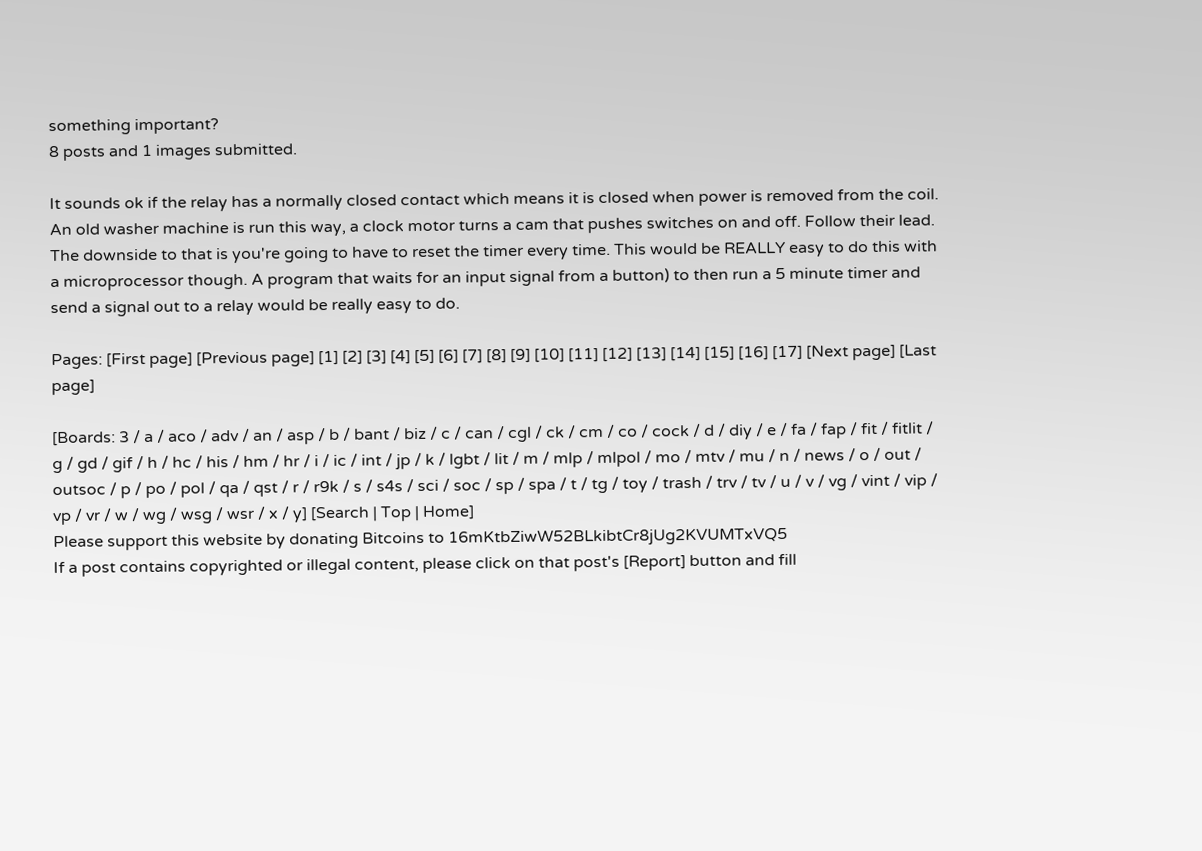something important?
8 posts and 1 images submitted.

It sounds ok if the relay has a normally closed contact which means it is closed when power is removed from the coil.
An old washer machine is run this way, a clock motor turns a cam that pushes switches on and off. Follow their lead.
The downside to that is you're going to have to reset the timer every time. This would be REALLY easy to do this with a microprocessor though. A program that waits for an input signal from a button) to then run a 5 minute timer and send a signal out to a relay would be really easy to do.

Pages: [First page] [Previous page] [1] [2] [3] [4] [5] [6] [7] [8] [9] [10] [11] [12] [13] [14] [15] [16] [17] [Next page] [Last page]

[Boards: 3 / a / aco / adv / an / asp / b / bant / biz / c / can / cgl / ck / cm / co / cock / d / diy / e / fa / fap / fit / fitlit / g / gd / gif / h / hc / his / hm / hr / i / ic / int / jp / k / lgbt / lit / m / mlp / mlpol / mo / mtv / mu / n / news / o / out / outsoc / p / po / pol / qa / qst / r / r9k / s / s4s / sci / soc / sp / spa / t / tg / toy / trash / trv / tv / u / v / vg / vint / vip / vp / vr / w / wg / wsg / wsr / x / y] [Search | Top | Home]
Please support this website by donating Bitcoins to 16mKtbZiwW52BLkibtCr8jUg2KVUMTxVQ5
If a post contains copyrighted or illegal content, please click on that post's [Report] button and fill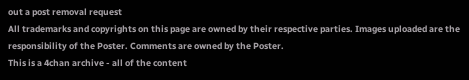out a post removal request
All trademarks and copyrights on this page are owned by their respective parties. Images uploaded are the responsibility of the Poster. Comments are owned by the Poster.
This is a 4chan archive - all of the content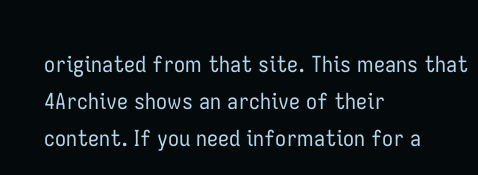originated from that site. This means that 4Archive shows an archive of their content. If you need information for a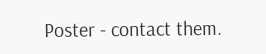Poster - contact them.